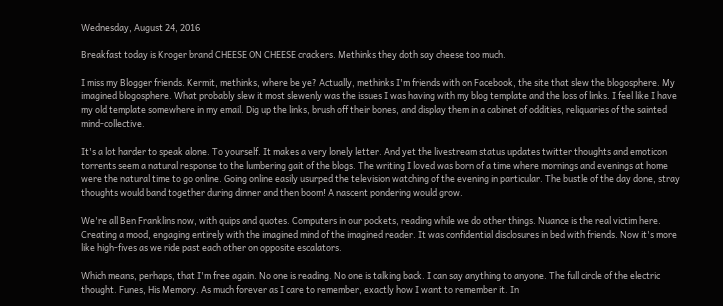Wednesday, August 24, 2016

Breakfast today is Kroger brand CHEESE ON CHEESE crackers. Methinks they doth say cheese too much.

I miss my Blogger friends. Kermit, methinks, where be ye? Actually, methinks I'm friends with on Facebook, the site that slew the blogosphere. My imagined blogosphere. What probably slew it most slewenly was the issues I was having with my blog template and the loss of links. I feel like I have my old template somewhere in my email. Dig up the links, brush off their bones, and display them in a cabinet of oddities, reliquaries of the sainted mind-collective.

It's a lot harder to speak alone. To yourself. It makes a very lonely letter. And yet the livestream status updates twitter thoughts and emoticon torrents seem a natural response to the lumbering gait of the blogs. The writing I loved was born of a time where mornings and evenings at home were the natural time to go online. Going online easily usurped the television watching of the evening in particular. The bustle of the day done, stray thoughts would band together during dinner and then boom! A nascent pondering would grow.

We're all Ben Franklins now, with quips and quotes. Computers in our pockets, reading while we do other things. Nuance is the real victim here. Creating a mood, engaging entirely with the imagined mind of the imagined reader. It was confidential disclosures in bed with friends. Now it's more like high-fives as we ride past each other on opposite escalators.

Which means, perhaps, that I'm free again. No one is reading. No one is talking back. I can say anything to anyone. The full circle of the electric thought. Funes, His Memory. As much forever as I care to remember, exactly how I want to remember it. In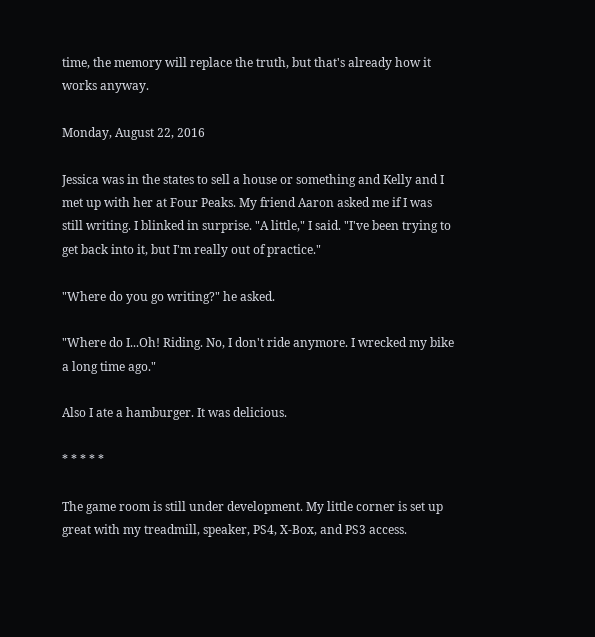time, the memory will replace the truth, but that's already how it works anyway.

Monday, August 22, 2016

Jessica was in the states to sell a house or something and Kelly and I met up with her at Four Peaks. My friend Aaron asked me if I was still writing. I blinked in surprise. "A little," I said. "I've been trying to get back into it, but I'm really out of practice."

"Where do you go writing?" he asked.

"Where do I...Oh! Riding. No, I don't ride anymore. I wrecked my bike a long time ago."

Also I ate a hamburger. It was delicious.

* * * * *

The game room is still under development. My little corner is set up great with my treadmill, speaker, PS4, X-Box, and PS3 access.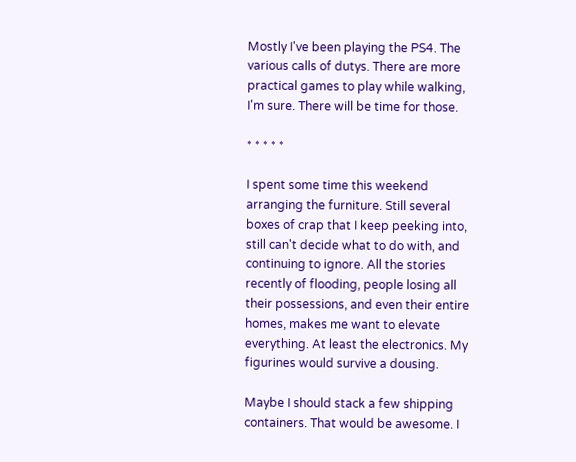Mostly I've been playing the PS4. The various calls of dutys. There are more practical games to play while walking, I'm sure. There will be time for those.

* * * * *

I spent some time this weekend arranging the furniture. Still several boxes of crap that I keep peeking into, still can't decide what to do with, and continuing to ignore. All the stories recently of flooding, people losing all their possessions, and even their entire homes, makes me want to elevate everything. At least the electronics. My figurines would survive a dousing.

Maybe I should stack a few shipping containers. That would be awesome. I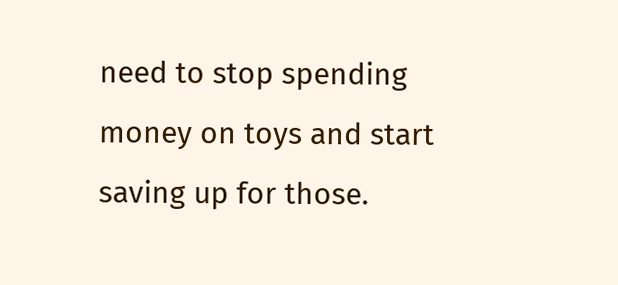need to stop spending money on toys and start saving up for those.